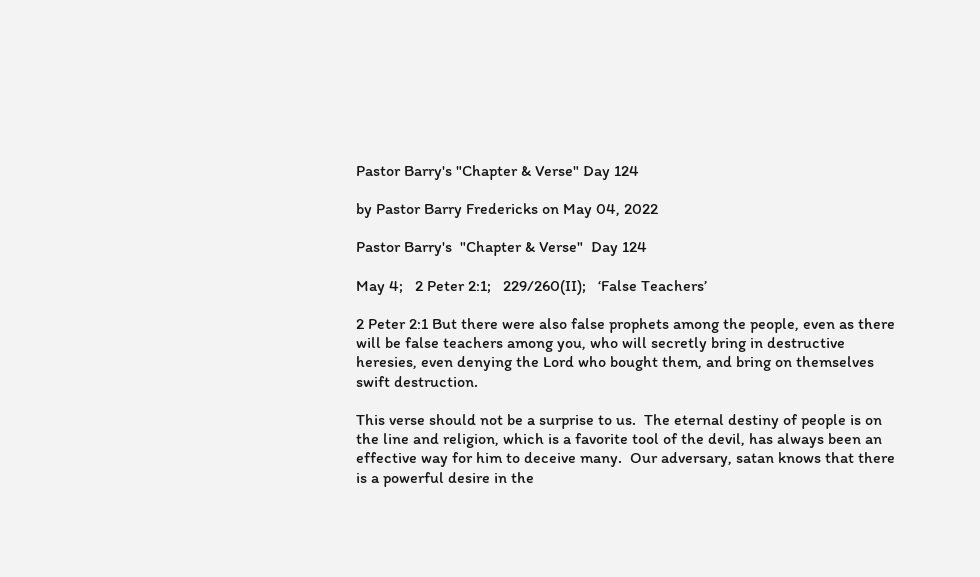Pastor Barry's "Chapter & Verse" Day 124

by Pastor Barry Fredericks on May 04, 2022

Pastor Barry's  "Chapter & Verse"  Day 124

May 4;   2 Peter 2:1;   229/260(II);   ‘False Teachers’

2 Peter 2:1 But there were also false prophets among the people, even as there will be false teachers among you, who will secretly bring in destructive heresies, even denying the Lord who bought them, and bring on themselves swift destruction.

This verse should not be a surprise to us.  The eternal destiny of people is on the line and religion, which is a favorite tool of the devil, has always been an effective way for him to deceive many.  Our adversary, satan knows that there is a powerful desire in the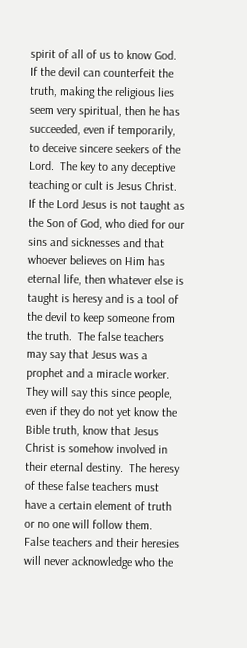spirit of all of us to know God.  If the devil can counterfeit the truth, making the religious lies seem very spiritual, then he has succeeded, even if temporarily, to deceive sincere seekers of the Lord.  The key to any deceptive teaching or cult is Jesus Christ.  If the Lord Jesus is not taught as the Son of God, who died for our sins and sicknesses and that whoever believes on Him has eternal life, then whatever else is taught is heresy and is a tool of the devil to keep someone from the truth.  The false teachers may say that Jesus was a prophet and a miracle worker.  They will say this since people, even if they do not yet know the Bible truth, know that Jesus Christ is somehow involved in their eternal destiny.  The heresy of these false teachers must have a certain element of truth or no one will follow them.  False teachers and their heresies will never acknowledge who the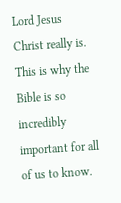Lord Jesus Christ really is.  This is why the Bible is so incredibly important for all of us to know.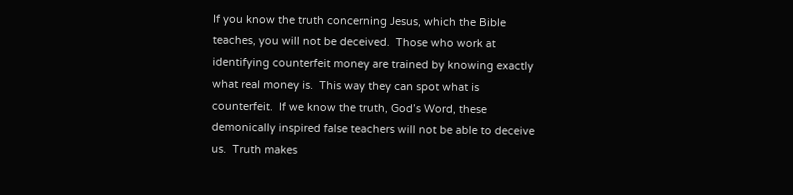If you know the truth concerning Jesus, which the Bible teaches, you will not be deceived.  Those who work at identifying counterfeit money are trained by knowing exactly what real money is.  This way they can spot what is counterfeit.  If we know the truth, God’s Word, these demonically inspired false teachers will not be able to deceive us.  Truth makes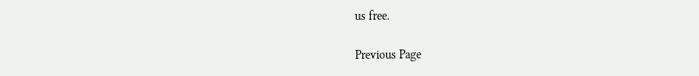us free.

Previous Page